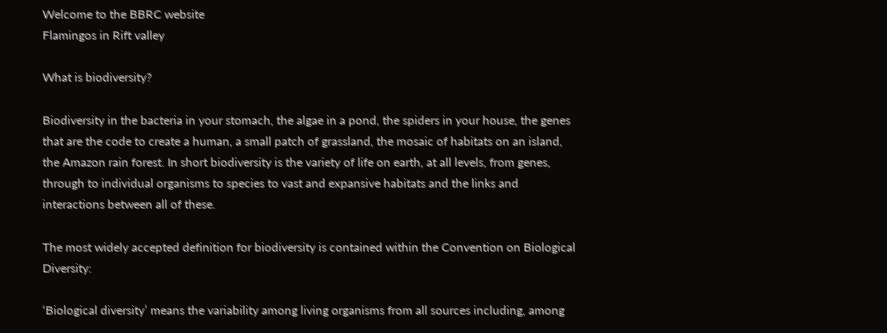Welcome to the BBRC website
Flamingos in Rift valley

What is biodiversity?

Biodiversity in the bacteria in your stomach, the algae in a pond, the spiders in your house, the genes that are the code to create a human, a small patch of grassland, the mosaic of habitats on an island, the Amazon rain forest. In short biodiversity is the variety of life on earth, at all levels, from genes, through to individual organisms to species to vast and expansive habitats and the links and interactions between all of these.

The most widely accepted definition for biodiversity is contained within the Convention on Biological Diversity:

‘Biological diversity’ means the variability among living organisms from all sources including, among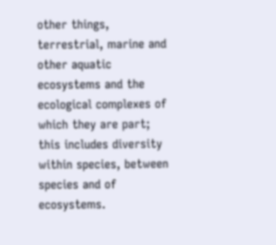other things, terrestrial, marine and other aquatic ecosystems and the ecological complexes of which they are part; this includes diversity within species, between species and of ecosystems.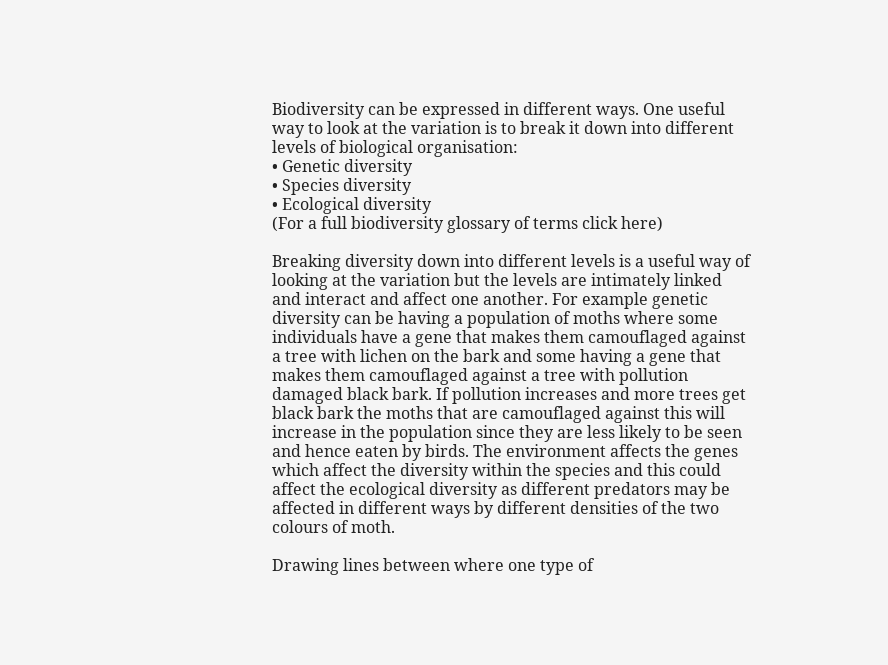Biodiversity can be expressed in different ways. One useful way to look at the variation is to break it down into different levels of biological organisation:
• Genetic diversity
• Species diversity
• Ecological diversity
(For a full biodiversity glossary of terms click here)

Breaking diversity down into different levels is a useful way of looking at the variation but the levels are intimately linked and interact and affect one another. For example genetic diversity can be having a population of moths where some individuals have a gene that makes them camouflaged against a tree with lichen on the bark and some having a gene that makes them camouflaged against a tree with pollution damaged black bark. If pollution increases and more trees get black bark the moths that are camouflaged against this will increase in the population since they are less likely to be seen and hence eaten by birds. The environment affects the genes which affect the diversity within the species and this could affect the ecological diversity as different predators may be affected in different ways by different densities of the two colours of moth.

Drawing lines between where one type of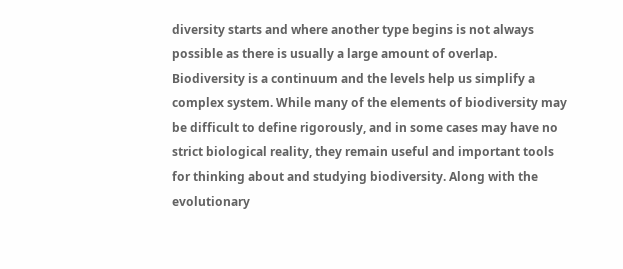diversity starts and where another type begins is not always possible as there is usually a large amount of overlap. Biodiversity is a continuum and the levels help us simplify a complex system. While many of the elements of biodiversity may be difficult to define rigorously, and in some cases may have no strict biological reality, they remain useful and important tools for thinking about and studying biodiversity. Along with the evolutionary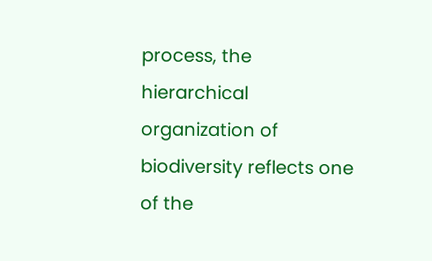process, the hierarchical organization of biodiversity reflects one of the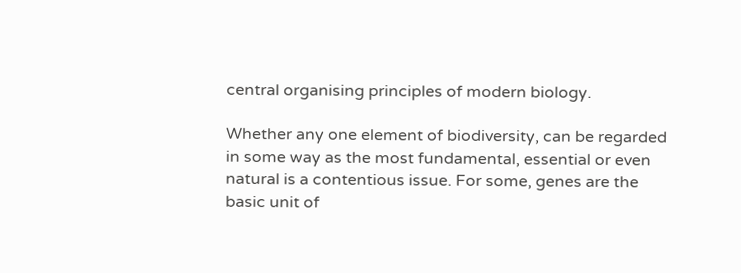central organising principles of modern biology.

Whether any one element of biodiversity, can be regarded in some way as the most fundamental, essential or even natural is a contentious issue. For some, genes are the basic unit of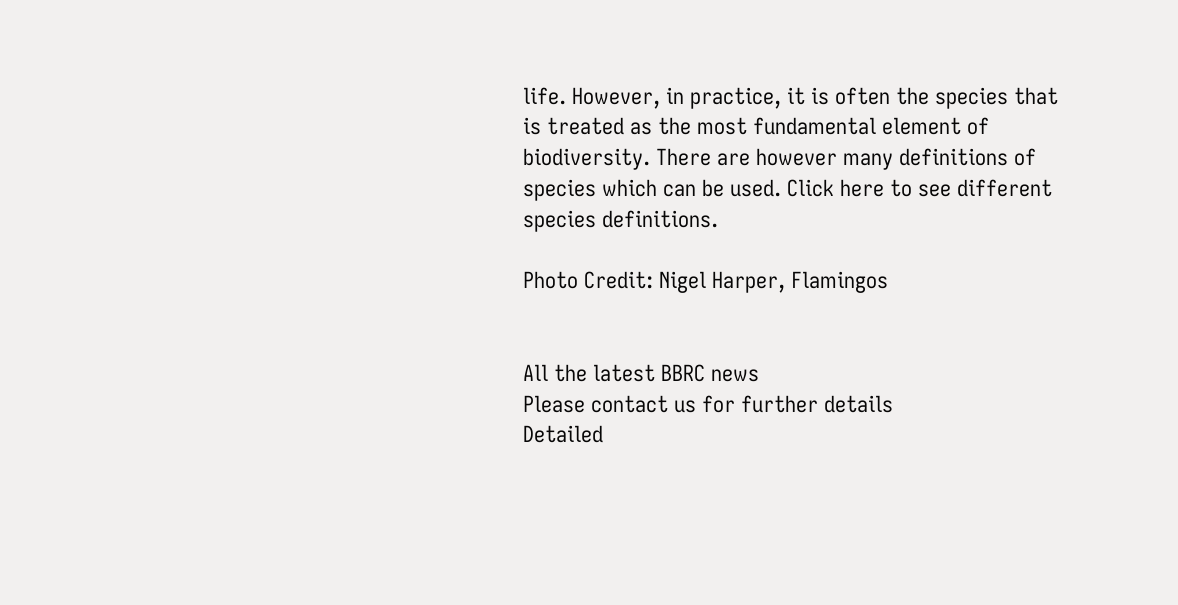life. However, in practice, it is often the species that is treated as the most fundamental element of biodiversity. There are however many definitions of species which can be used. Click here to see different species definitions.

Photo Credit: Nigel Harper, Flamingos


All the latest BBRC news
Please contact us for further details
Detailed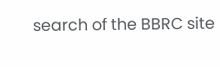search of the BBRC site